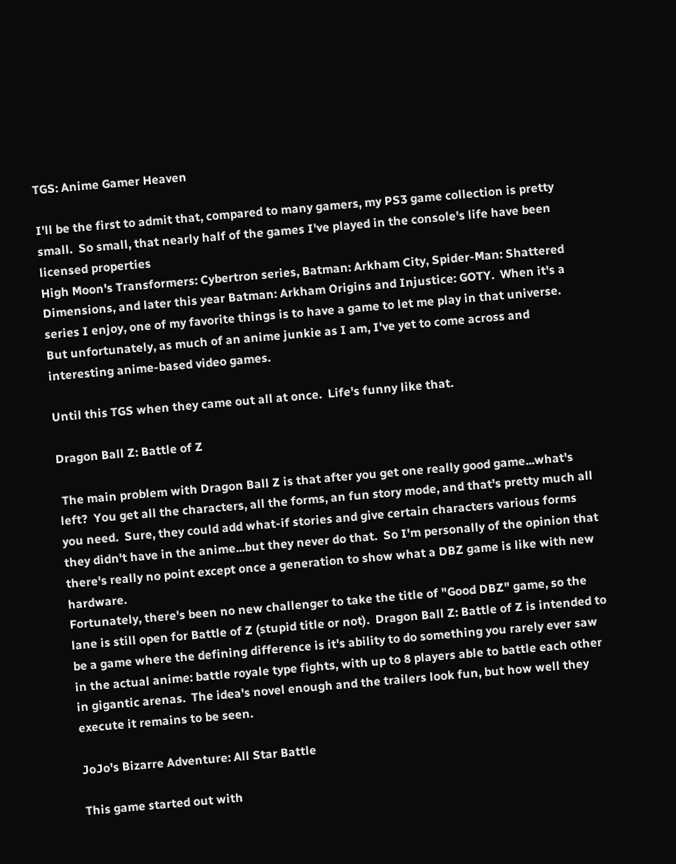TGS: Anime Gamer Heaven

I'll be the first to admit that, compared to many gamers, my PS3 game collection is pretty small.  So small, that nearly half of the games I've played in the console's life have been licensed properties
High Moon's Transformers: Cybertron series, Batman: Arkham City, Spider-Man: Shattered Dimensions, and later this year Batman: Arkham Origins and Injustice: GOTY.  When it's a series I enjoy, one of my favorite things is to have a game to let me play in that universe.  But unfortunately, as much of an anime junkie as I am, I've yet to come across and interesting anime-based video games.

Until this TGS when they came out all at once.  Life's funny like that.

Dragon Ball Z: Battle of Z

 The main problem with Dragon Ball Z is that after you get one really good game...what's left?  You get all the characters, all the forms, an fun story mode, and that's pretty much all you need.  Sure, they could add what-if stories and give certain characters various forms they didn't have in the anime...but they never do that.  So I'm personally of the opinion that there's really no point except once a generation to show what a DBZ game is like with new hardware.
Fortunately, there's been no new challenger to take the title of "Good DBZ" game, so the lane is still open for Battle of Z (stupid title or not).  Dragon Ball Z: Battle of Z is intended to be a game where the defining difference is it's ability to do something you rarely ever saw in the actual anime: battle royale type fights, with up to 8 players able to battle each other in gigantic arenas.  The idea's novel enough and the trailers look fun, but how well they execute it remains to be seen.

JoJo's Bizarre Adventure: All Star Battle

This game started out with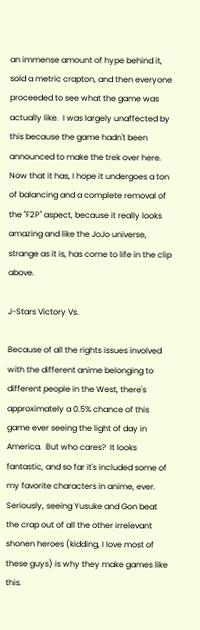an immense amount of hype behind it, sold a metric crapton, and then everyone proceeded to see what the game was actually like.  I was largely unaffected by this because the game hadn't been announced to make the trek over here.  Now that it has, I hope it undergoes a ton of balancing and a complete removal of the "F2P" aspect, because it really looks amazing and like the JoJo universe, strange as it is, has come to life in the clip above.

J-Stars Victory Vs.

Because of all the rights issues involved with the different anime belonging to different people in the West, there's approximately a 0.5% chance of this game ever seeing the light of day in America.  But who cares?  It looks fantastic, and so far it's included some of my favorite characters in anime, ever.  Seriously, seeing Yusuke and Gon beat the crap out of all the other irrelevant shonen heroes (kidding, I love most of these guys) is why they make games like this.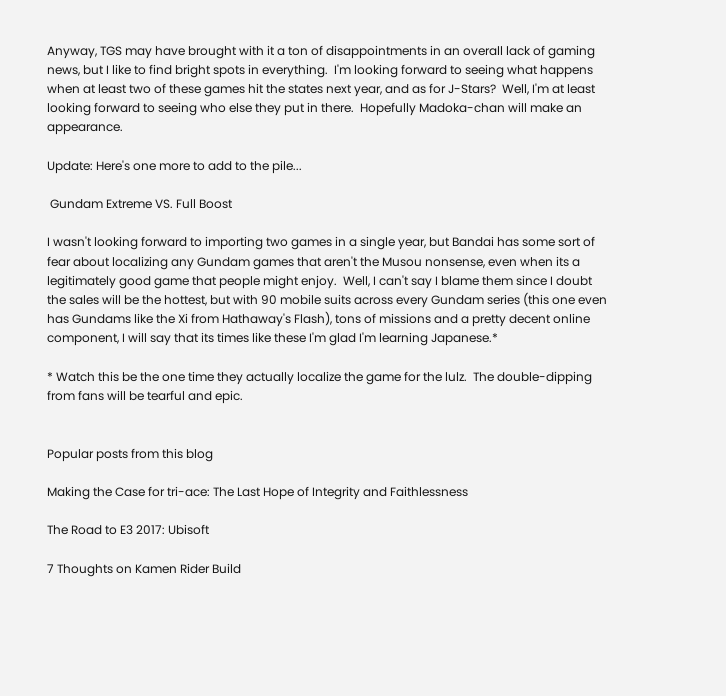Anyway, TGS may have brought with it a ton of disappointments in an overall lack of gaming news, but I like to find bright spots in everything.  I'm looking forward to seeing what happens when at least two of these games hit the states next year, and as for J-Stars?  Well, I'm at least looking forward to seeing who else they put in there.  Hopefully Madoka-chan will make an appearance.

Update: Here's one more to add to the pile...

 Gundam Extreme VS. Full Boost

I wasn't looking forward to importing two games in a single year, but Bandai has some sort of fear about localizing any Gundam games that aren't the Musou nonsense, even when its a legitimately good game that people might enjoy.  Well, I can't say I blame them since I doubt the sales will be the hottest, but with 90 mobile suits across every Gundam series (this one even has Gundams like the Xi from Hathaway's Flash), tons of missions and a pretty decent online component, I will say that its times like these I'm glad I'm learning Japanese.*

* Watch this be the one time they actually localize the game for the lulz.  The double-dipping from fans will be tearful and epic.


Popular posts from this blog

Making the Case for tri-ace: The Last Hope of Integrity and Faithlessness

The Road to E3 2017: Ubisoft

7 Thoughts on Kamen Rider Build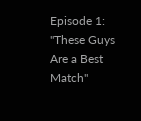Episode 1: "These Guys Are a Best Match"